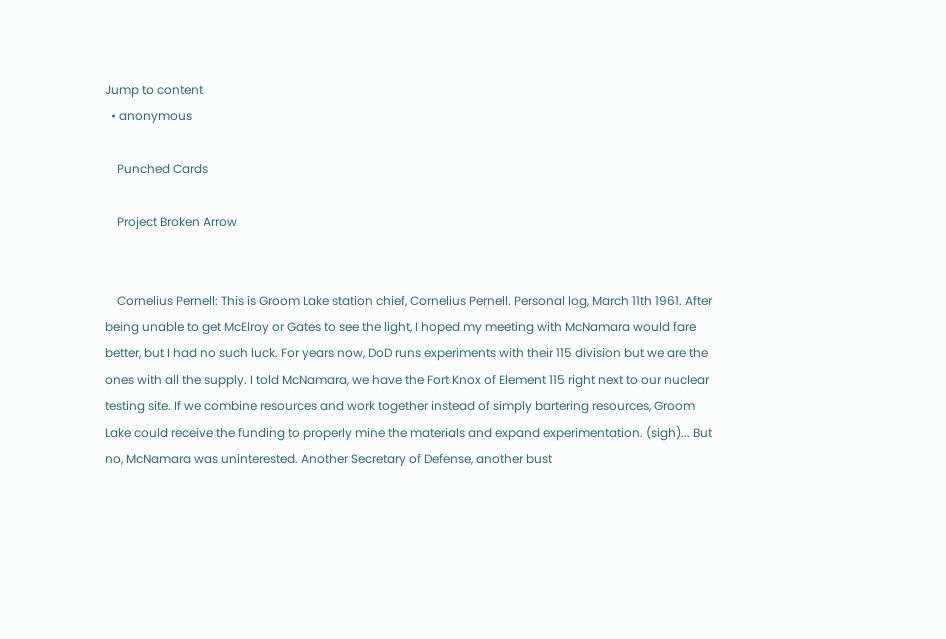Jump to content
  • anonymous

    Punched Cards

    Project Broken Arrow


    Cornelius Pernell: This is Groom Lake station chief, Cornelius Pernell. Personal log, March 11th 1961. After being unable to get McElroy or Gates to see the light, I hoped my meeting with McNamara would fare better, but I had no such luck. For years now, DoD runs experiments with their 115 division but we are the ones with all the supply. I told McNamara, we have the Fort Knox of Element 115 right next to our nuclear testing site. If we combine resources and work together instead of simply bartering resources, Groom Lake could receive the funding to properly mine the materials and expand experimentation. (sigh)... But no, McNamara was uninterested. Another Secretary of Defense, another bust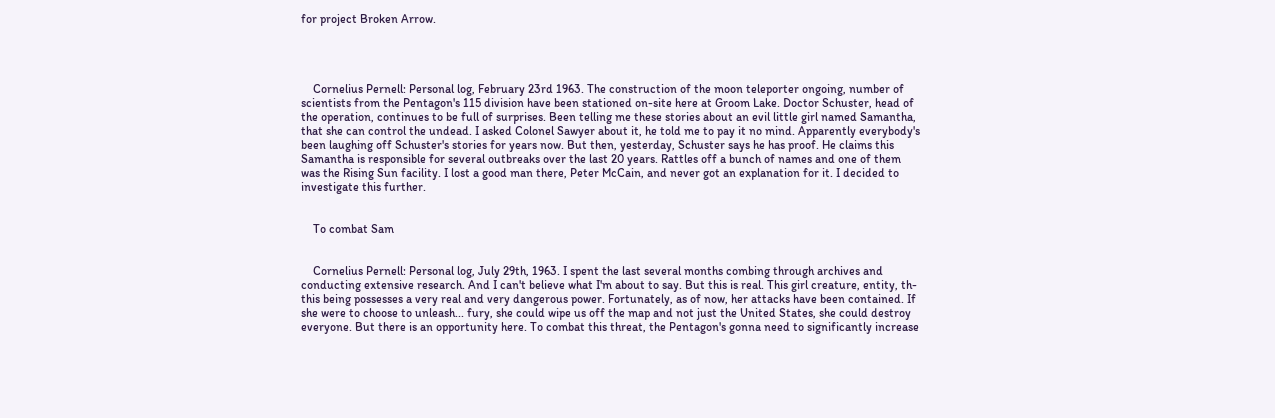for project Broken Arrow.




    Cornelius Pernell: Personal log, February 23rd 1963. The construction of the moon teleporter ongoing, number of scientists from the Pentagon's 115 division have been stationed on-site here at Groom Lake. Doctor Schuster, head of the operation, continues to be full of surprises. Been telling me these stories about an evil little girl named Samantha, that she can control the undead. I asked Colonel Sawyer about it, he told me to pay it no mind. Apparently everybody's been laughing off Schuster's stories for years now. But then, yesterday, Schuster says he has proof. He claims this Samantha is responsible for several outbreaks over the last 20 years. Rattles off a bunch of names and one of them was the Rising Sun facility. I lost a good man there, Peter McCain, and never got an explanation for it. I decided to investigate this further.


    To combat Sam


    Cornelius Pernell: Personal log, July 29th, 1963. I spent the last several months combing through archives and conducting extensive research. And I can't believe what I'm about to say. But this is real. This girl creature, entity, th-this being possesses a very real and very dangerous power. Fortunately, as of now, her attacks have been contained. If she were to choose to unleash... fury, she could wipe us off the map and not just the United States, she could destroy everyone. But there is an opportunity here. To combat this threat, the Pentagon's gonna need to significantly increase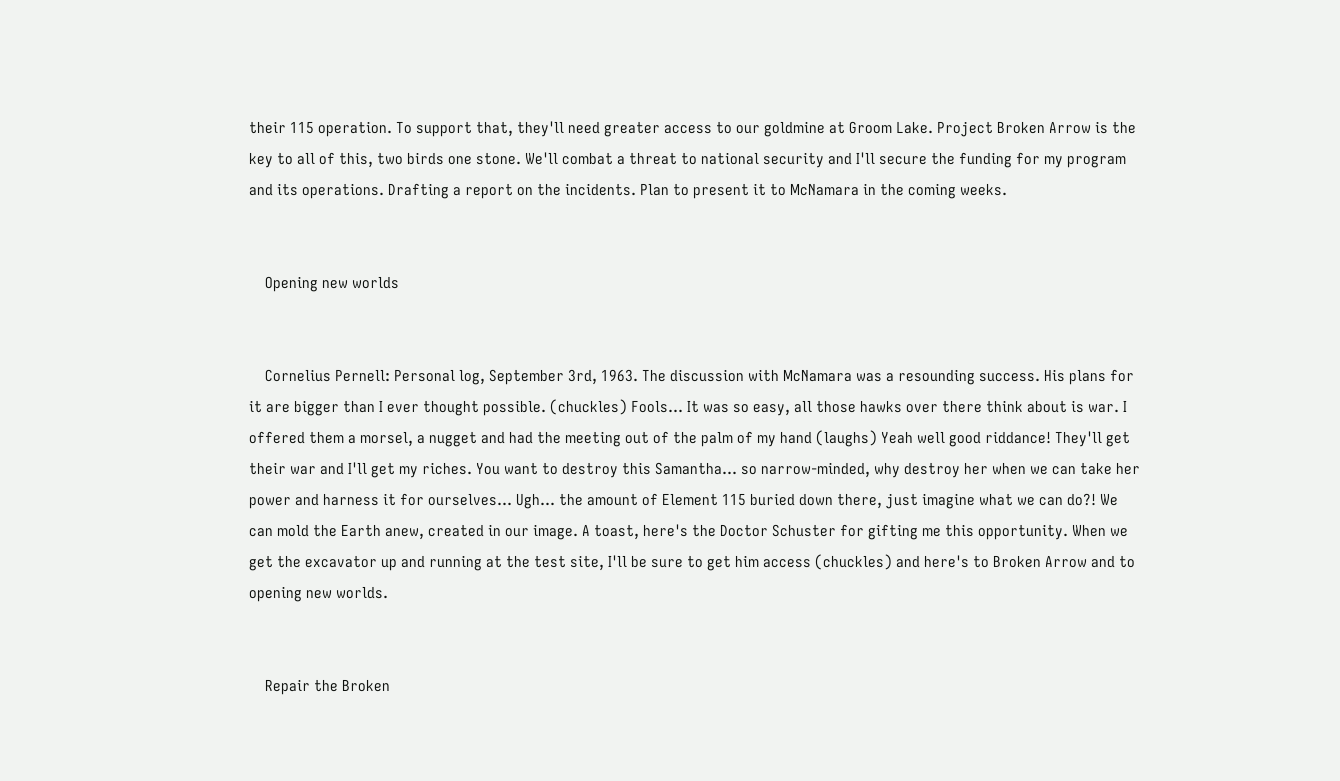their 115 operation. To support that, they'll need greater access to our goldmine at Groom Lake. Project Broken Arrow is the key to all of this, two birds one stone. We'll combat a threat to national security and I'll secure the funding for my program and its operations. Drafting a report on the incidents. Plan to present it to McNamara in the coming weeks.


    Opening new worlds


    Cornelius Pernell: Personal log, September 3rd, 1963. The discussion with McNamara was a resounding success. His plans for it are bigger than I ever thought possible. (chuckles) Fools... It was so easy, all those hawks over there think about is war. I offered them a morsel, a nugget and had the meeting out of the palm of my hand (laughs) Yeah well good riddance! They'll get their war and I'll get my riches. You want to destroy this Samantha... so narrow-minded, why destroy her when we can take her power and harness it for ourselves... Ugh... the amount of Element 115 buried down there, just imagine what we can do?! We can mold the Earth anew, created in our image. A toast, here's the Doctor Schuster for gifting me this opportunity. When we get the excavator up and running at the test site, I'll be sure to get him access (chuckles) and here's to Broken Arrow and to opening new worlds.


    Repair the Broken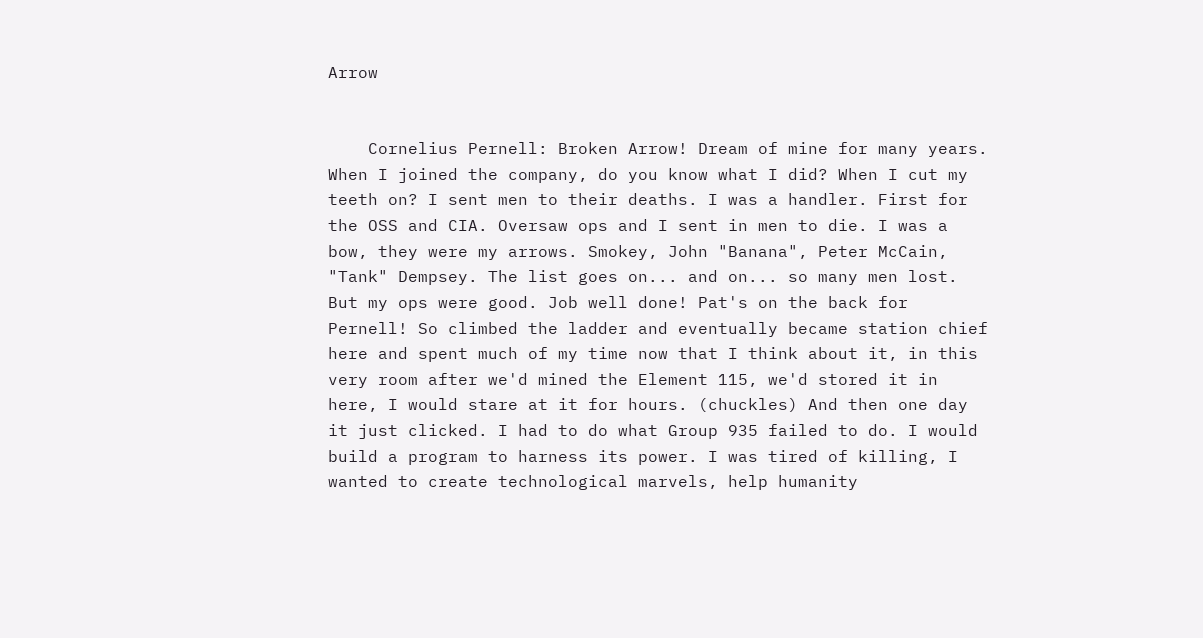Arrow


    Cornelius Pernell: Broken Arrow! Dream of mine for many years. When I joined the company, do you know what I did? When I cut my teeth on? I sent men to their deaths. I was a handler. First for the OSS and CIA. Oversaw ops and I sent in men to die. I was a bow, they were my arrows. Smokey, John "Banana", Peter McCain, "Tank" Dempsey. The list goes on... and on... so many men lost. But my ops were good. Job well done! Pat's on the back for Pernell! So climbed the ladder and eventually became station chief here and spent much of my time now that I think about it, in this very room after we'd mined the Element 115, we'd stored it in here, I would stare at it for hours. (chuckles) And then one day it just clicked. I had to do what Group 935 failed to do. I would build a program to harness its power. I was tired of killing, I wanted to create technological marvels, help humanity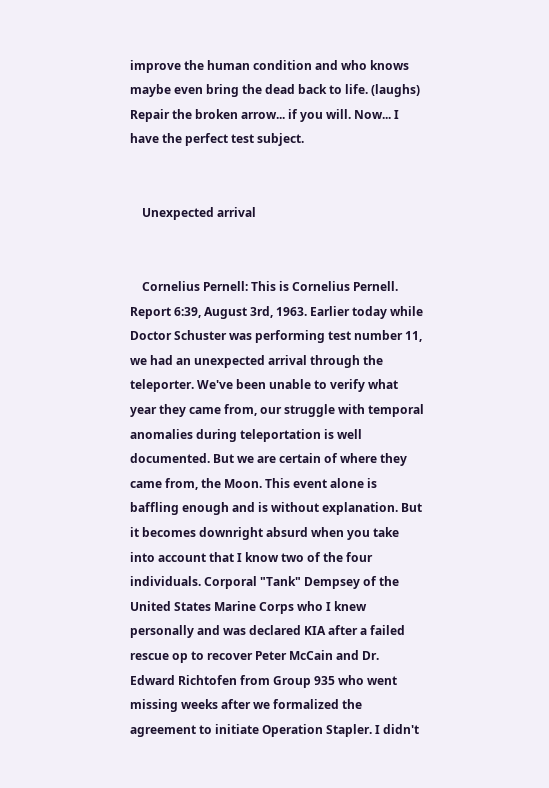improve the human condition and who knows maybe even bring the dead back to life. (laughs) Repair the broken arrow... if you will. Now... I have the perfect test subject.


    Unexpected arrival


    Cornelius Pernell: This is Cornelius Pernell. Report 6:39, August 3rd, 1963. Earlier today while Doctor Schuster was performing test number 11, we had an unexpected arrival through the teleporter. We've been unable to verify what year they came from, our struggle with temporal anomalies during teleportation is well documented. But we are certain of where they came from, the Moon. This event alone is baffling enough and is without explanation. But it becomes downright absurd when you take into account that I know two of the four individuals. Corporal "Tank" Dempsey of the United States Marine Corps who I knew personally and was declared KIA after a failed rescue op to recover Peter McCain and Dr. Edward Richtofen from Group 935 who went missing weeks after we formalized the agreement to initiate Operation Stapler. I didn't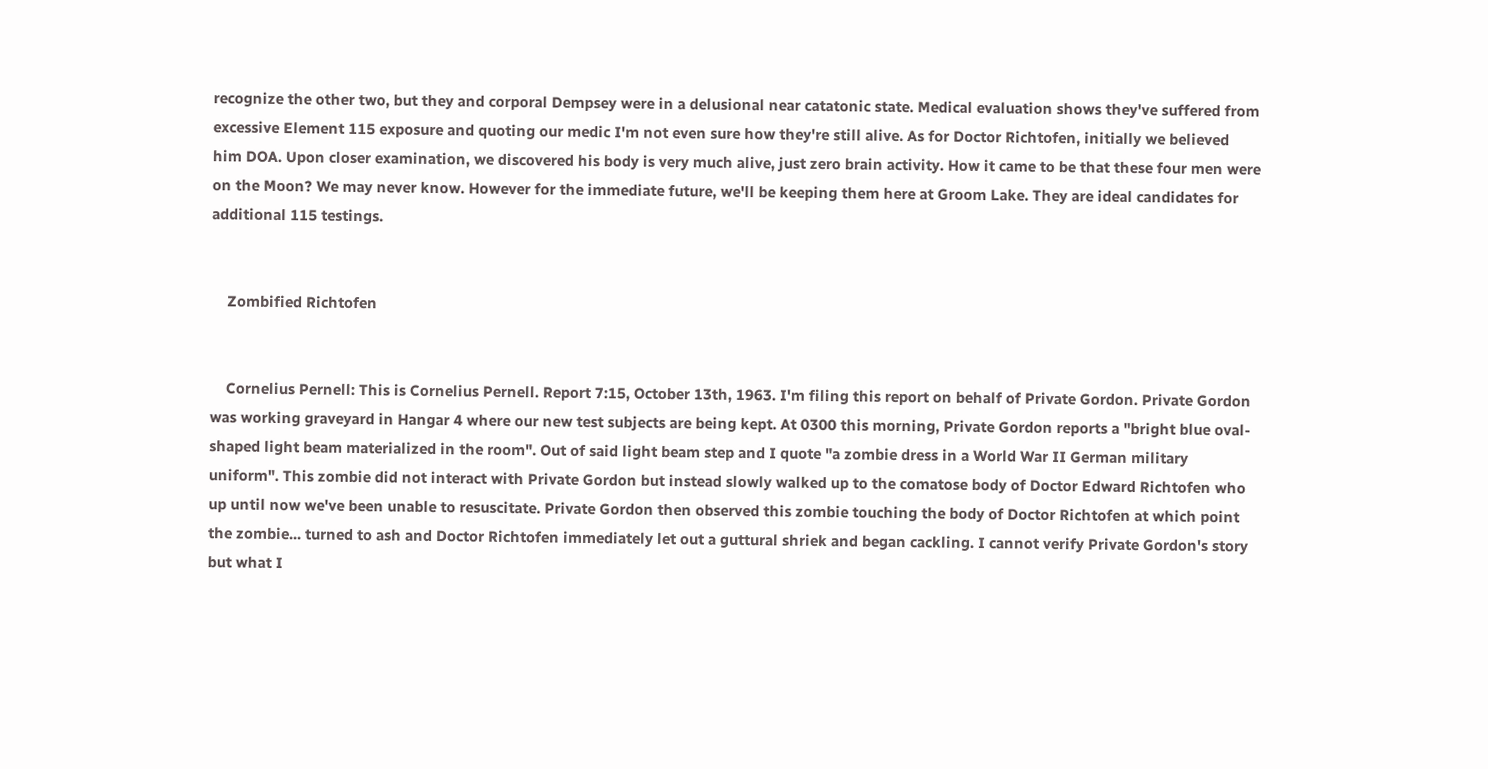recognize the other two, but they and corporal Dempsey were in a delusional near catatonic state. Medical evaluation shows they've suffered from excessive Element 115 exposure and quoting our medic I'm not even sure how they're still alive. As for Doctor Richtofen, initially we believed him DOA. Upon closer examination, we discovered his body is very much alive, just zero brain activity. How it came to be that these four men were on the Moon? We may never know. However for the immediate future, we'll be keeping them here at Groom Lake. They are ideal candidates for additional 115 testings.


    Zombified Richtofen


    Cornelius Pernell: This is Cornelius Pernell. Report 7:15, October 13th, 1963. I'm filing this report on behalf of Private Gordon. Private Gordon was working graveyard in Hangar 4 where our new test subjects are being kept. At 0300 this morning, Private Gordon reports a "bright blue oval-shaped light beam materialized in the room". Out of said light beam step and I quote "a zombie dress in a World War II German military uniform". This zombie did not interact with Private Gordon but instead slowly walked up to the comatose body of Doctor Edward Richtofen who up until now we've been unable to resuscitate. Private Gordon then observed this zombie touching the body of Doctor Richtofen at which point the zombie... turned to ash and Doctor Richtofen immediately let out a guttural shriek and began cackling. I cannot verify Private Gordon's story but what I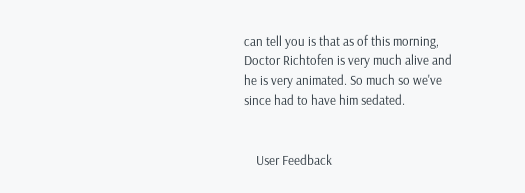can tell you is that as of this morning, Doctor Richtofen is very much alive and he is very animated. So much so we've since had to have him sedated.


    User Feedback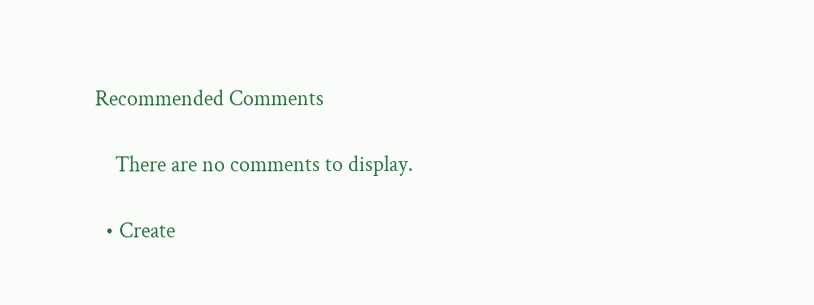Recommended Comments

    There are no comments to display.

  • Create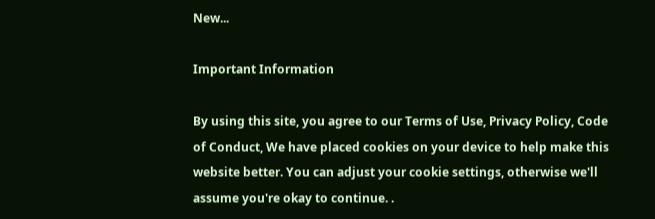New...

Important Information

By using this site, you agree to our Terms of Use, Privacy Policy, Code of Conduct, We have placed cookies on your device to help make this website better. You can adjust your cookie settings, otherwise we'll assume you're okay to continue. .